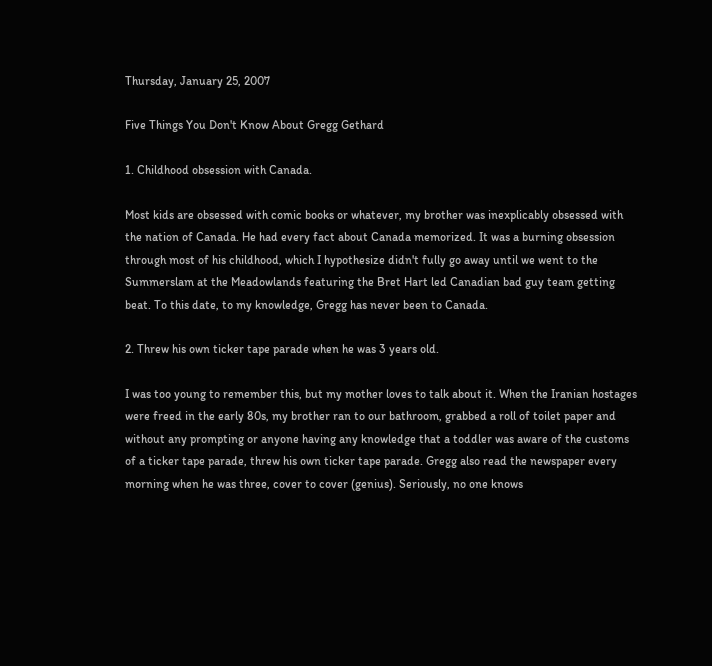Thursday, January 25, 2007

Five Things You Don't Know About Gregg Gethard

1. Childhood obsession with Canada.

Most kids are obsessed with comic books or whatever, my brother was inexplicably obsessed with the nation of Canada. He had every fact about Canada memorized. It was a burning obsession through most of his childhood, which I hypothesize didn't fully go away until we went to the Summerslam at the Meadowlands featuring the Bret Hart led Canadian bad guy team getting beat. To this date, to my knowledge, Gregg has never been to Canada.

2. Threw his own ticker tape parade when he was 3 years old.

I was too young to remember this, but my mother loves to talk about it. When the Iranian hostages were freed in the early 80s, my brother ran to our bathroom, grabbed a roll of toilet paper and without any prompting or anyone having any knowledge that a toddler was aware of the customs of a ticker tape parade, threw his own ticker tape parade. Gregg also read the newspaper every morning when he was three, cover to cover (genius). Seriously, no one knows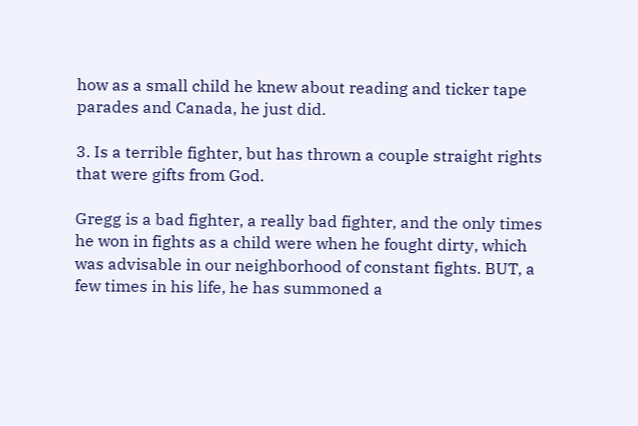how as a small child he knew about reading and ticker tape parades and Canada, he just did.

3. Is a terrible fighter, but has thrown a couple straight rights that were gifts from God.

Gregg is a bad fighter, a really bad fighter, and the only times he won in fights as a child were when he fought dirty, which was advisable in our neighborhood of constant fights. BUT, a few times in his life, he has summoned a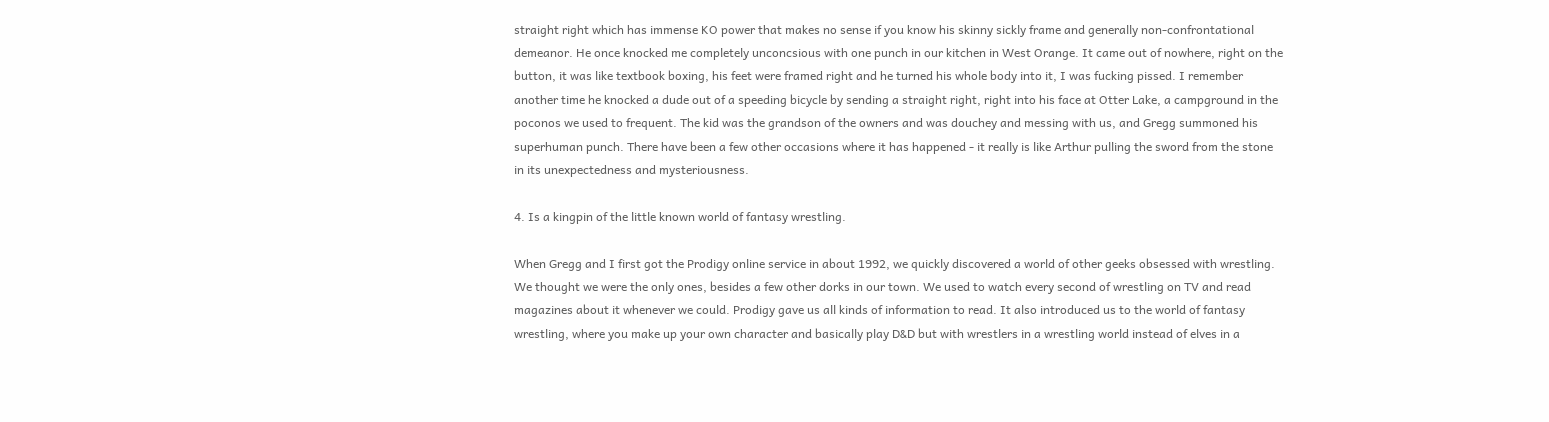straight right which has immense KO power that makes no sense if you know his skinny sickly frame and generally non-confrontational demeanor. He once knocked me completely unconcsious with one punch in our kitchen in West Orange. It came out of nowhere, right on the button, it was like textbook boxing, his feet were framed right and he turned his whole body into it, I was fucking pissed. I remember another time he knocked a dude out of a speeding bicycle by sending a straight right, right into his face at Otter Lake, a campground in the poconos we used to frequent. The kid was the grandson of the owners and was douchey and messing with us, and Gregg summoned his superhuman punch. There have been a few other occasions where it has happened - it really is like Arthur pulling the sword from the stone in its unexpectedness and mysteriousness.

4. Is a kingpin of the little known world of fantasy wrestling.

When Gregg and I first got the Prodigy online service in about 1992, we quickly discovered a world of other geeks obsessed with wrestling. We thought we were the only ones, besides a few other dorks in our town. We used to watch every second of wrestling on TV and read magazines about it whenever we could. Prodigy gave us all kinds of information to read. It also introduced us to the world of fantasy wrestling, where you make up your own character and basically play D&D but with wrestlers in a wrestling world instead of elves in a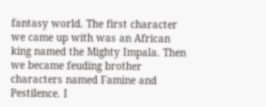fantasy world. The first character we came up with was an African king named the Mighty Impala. Then we became feuding brother characters named Famine and Pestilence. I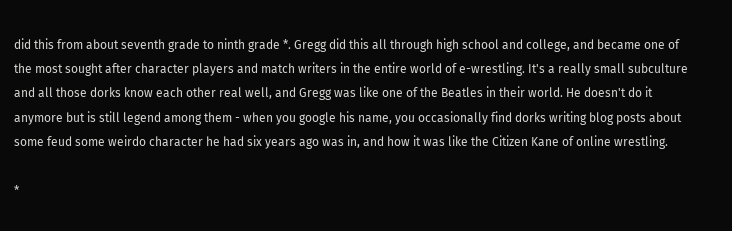did this from about seventh grade to ninth grade *. Gregg did this all through high school and college, and became one of the most sought after character players and match writers in the entire world of e-wrestling. It's a really small subculture and all those dorks know each other real well, and Gregg was like one of the Beatles in their world. He doesn't do it anymore but is still legend among them - when you google his name, you occasionally find dorks writing blog posts about some feud some weirdo character he had six years ago was in, and how it was like the Citizen Kane of online wrestling.

*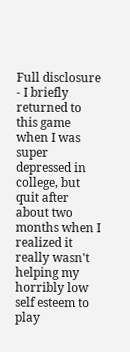Full disclosure - I briefly returned to this game when I was super depressed in college, but quit after about two months when I realized it really wasn't helping my horribly low self esteem to play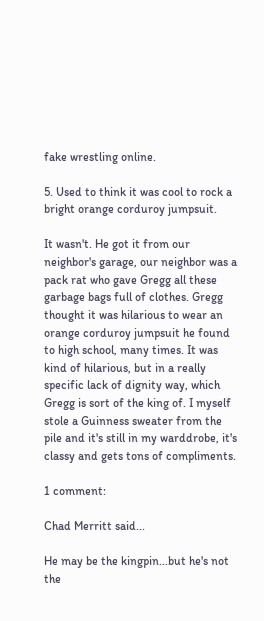fake wrestling online.

5. Used to think it was cool to rock a bright orange corduroy jumpsuit.

It wasn't. He got it from our neighbor's garage, our neighbor was a pack rat who gave Gregg all these garbage bags full of clothes. Gregg thought it was hilarious to wear an orange corduroy jumpsuit he found to high school, many times. It was kind of hilarious, but in a really specific lack of dignity way, which Gregg is sort of the king of. I myself stole a Guinness sweater from the pile and it's still in my warddrobe, it's classy and gets tons of compliments.

1 comment:

Chad Merritt said...

He may be the kingpin...but he's not the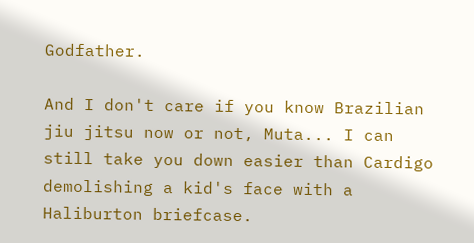Godfather.

And I don't care if you know Brazilian jiu jitsu now or not, Muta... I can still take you down easier than Cardigo demolishing a kid's face with a Haliburton briefcase.